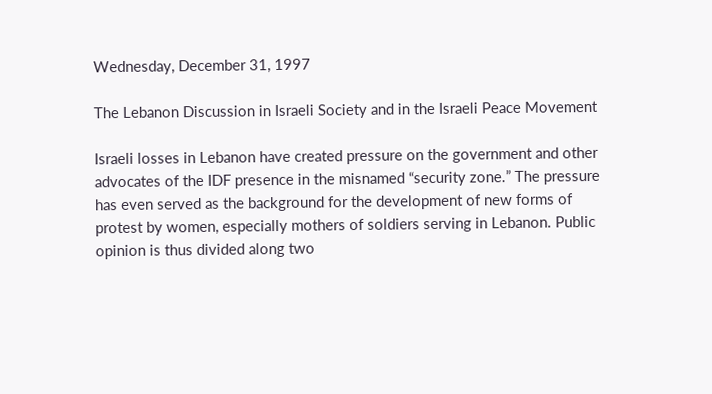Wednesday, December 31, 1997

The Lebanon Discussion in Israeli Society and in the Israeli Peace Movement

Israeli losses in Lebanon have created pressure on the government and other advocates of the IDF presence in the misnamed “security zone.” The pressure has even served as the background for the development of new forms of protest by women, especially mothers of soldiers serving in Lebanon. Public opinion is thus divided along two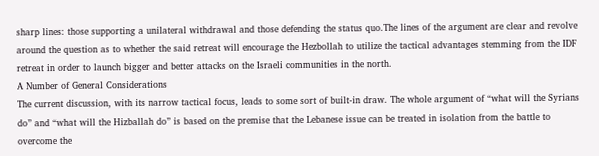sharp lines: those supporting a unilateral withdrawal and those defending the status quo.The lines of the argument are clear and revolve around the question as to whether the said retreat will encourage the Hezbollah to utilize the tactical advantages stemming from the IDF retreat in order to launch bigger and better attacks on the Israeli communities in the north.
A Number of General Considerations
The current discussion, with its narrow tactical focus, leads to some sort of built-in draw. The whole argument of “what will the Syrians do” and “what will the Hizballah do” is based on the premise that the Lebanese issue can be treated in isolation from the battle to overcome the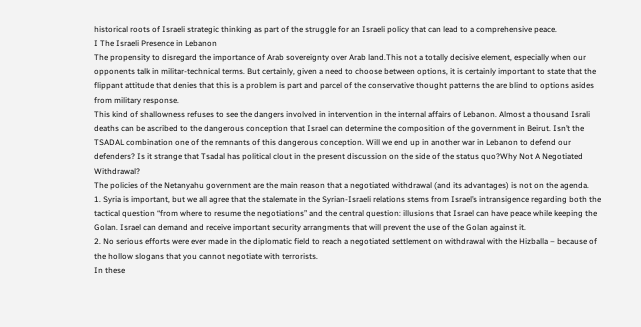historical roots of Israeli strategic thinking as part of the struggle for an Israeli policy that can lead to a comprehensive peace.
I The Israeli Presence in Lebanon
The propensity to disregard the importance of Arab sovereignty over Arab land.This not a totally decisive element, especially when our opponents talk in militar-technical terms. But certainly, given a need to choose between options, it is certainly important to state that the flippant attitude that denies that this is a problem is part and parcel of the conservative thought patterns the are blind to options asides from military response.
This kind of shallowness refuses to see the dangers involved in intervention in the internal affairs of Lebanon. Almost a thousand Israli deaths can be ascribed to the dangerous conception that Israel can determine the composition of the government in Beirut. Isn’t the TSADAL combination one of the remnants of this dangerous conception. Will we end up in another war in Lebanon to defend our defenders? Is it strange that Tsadal has political clout in the present discussion on the side of the status quo?Why Not A Negotiated Withdrawal?
The policies of the Netanyahu government are the main reason that a negotiated withdrawal (and its advantages) is not on the agenda.
1. Syria is important, but we all agree that the stalemate in the Syrian-Israeli relations stems from Israel’s intransigence regarding both the tactical question “from where to resume the negotiations” and the central question: illusions that Israel can have peace while keeping the Golan. Israel can demand and receive important security arrangments that will prevent the use of the Golan against it.
2. No serious efforts were ever made in the diplomatic field to reach a negotiated settlement on withdrawal with the Hizballa – because of the hollow slogans that you cannot negotiate with terrorists.
In these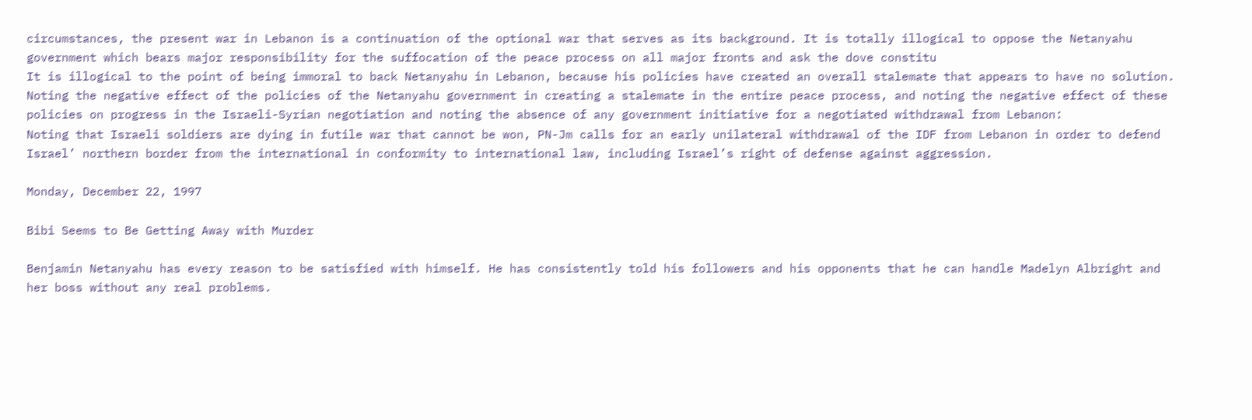circumstances, the present war in Lebanon is a continuation of the optional war that serves as its background. It is totally illogical to oppose the Netanyahu government which bears major responsibility for the suffocation of the peace process on all major fronts and ask the dove constitu
It is illogical to the point of being immoral to back Netanyahu in Lebanon, because his policies have created an overall stalemate that appears to have no solution.
Noting the negative effect of the policies of the Netanyahu government in creating a stalemate in the entire peace process, and noting the negative effect of these policies on progress in the Israeli-Syrian negotiation and noting the absence of any government initiative for a negotiated withdrawal from Lebanon:
Noting that Israeli soldiers are dying in futile war that cannot be won, PN-Jm calls for an early unilateral withdrawal of the IDF from Lebanon in order to defend Israel’ northern border from the international in conformity to international law, including Israel’s right of defense against aggression.

Monday, December 22, 1997

Bibi Seems to Be Getting Away with Murder

Benjamin Netanyahu has every reason to be satisfied with himself. He has consistently told his followers and his opponents that he can handle Madelyn Albright and her boss without any real problems.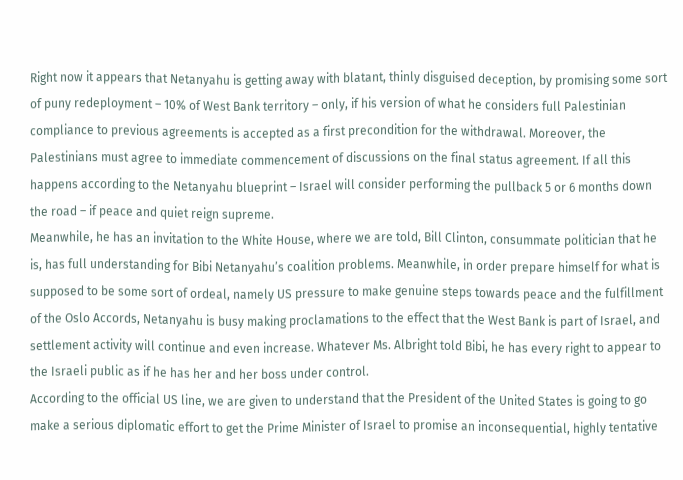Right now it appears that Netanyahu is getting away with blatant, thinly disguised deception, by promising some sort of puny redeployment – 10% of West Bank territory – only, if his version of what he considers full Palestinian compliance to previous agreements is accepted as a first precondition for the withdrawal. Moreover, the Palestinians must agree to immediate commencement of discussions on the final status agreement. If all this happens according to the Netanyahu blueprint – Israel will consider performing the pullback 5 or 6 months down the road – if peace and quiet reign supreme.
Meanwhile, he has an invitation to the White House, where we are told, Bill Clinton, consummate politician that he is, has full understanding for Bibi Netanyahu’s coalition problems. Meanwhile, in order prepare himself for what is supposed to be some sort of ordeal, namely US pressure to make genuine steps towards peace and the fulfillment of the Oslo Accords, Netanyahu is busy making proclamations to the effect that the West Bank is part of Israel, and settlement activity will continue and even increase. Whatever Ms. Albright told Bibi, he has every right to appear to the Israeli public as if he has her and her boss under control.
According to the official US line, we are given to understand that the President of the United States is going to go make a serious diplomatic effort to get the Prime Minister of Israel to promise an inconsequential, highly tentative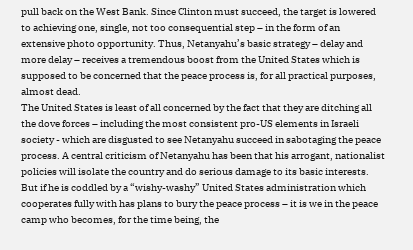pull back on the West Bank. Since Clinton must succeed, the target is lowered to achieving one, single, not too consequential step – in the form of an extensive photo opportunity. Thus, Netanyahu’s basic strategy – delay and more delay – receives a tremendous boost from the United States which is supposed to be concerned that the peace process is, for all practical purposes, almost dead.
The United States is least of all concerned by the fact that they are ditching all the dove forces – including the most consistent pro-US elements in Israeli society - which are disgusted to see Netanyahu succeed in sabotaging the peace process. A central criticism of Netanyahu has been that his arrogant, nationalist policies will isolate the country and do serious damage to its basic interests. But if he is coddled by a “wishy-washy” United States administration which cooperates fully with has plans to bury the peace process – it is we in the peace camp who becomes, for the time being, the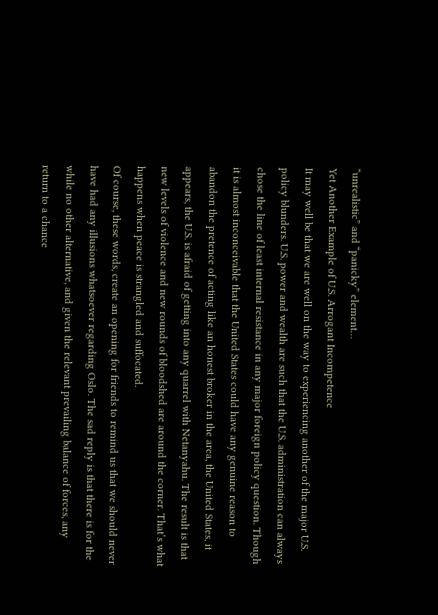“unrealistic” and “panicky” element…
Yet Another Example of U.S. Arrogant Incompetence
It may well be that we are well on the way to experiencing another of the major U.S. policy blunders. U.S. power and wealth are such that the U.S. administration can always chose the line of least internal resistance in any major foreign policy question. Though it is almost inconceivable that the United States could have any genuine reason to abandon the pretence of acting like an honest broker in the area, the United States, it appears, the U.S. is afraid of getting into any quarrel with Netanyahu. The result is that new levels of violence and new rounds of bloodshed are around the corner. That’s what happens when peace is strangled and suffocated.
Of course, these words, create an opening for friends to remind us that we should never have had any illusions whatsoever regarding Oslo. The sad reply is that there is for the while no other alternative, and given the relevant prevailing balance of forces, any return to a chance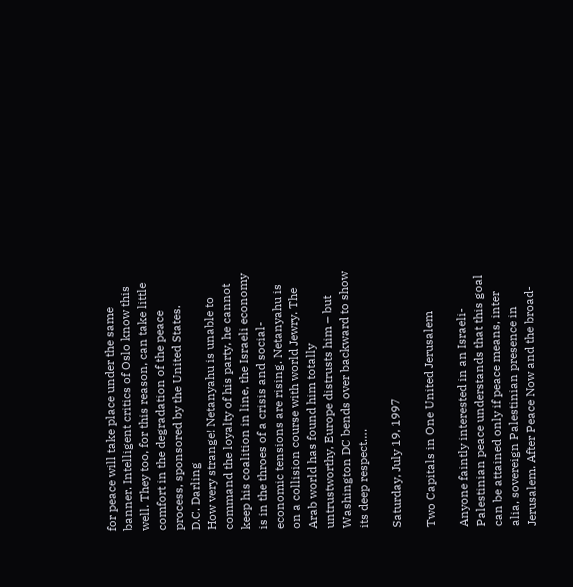for peace will take place under the same banner. Intelligent critics of Oslo know this well. They too, for this reason, can take little comfort in the degradation of the peace process, sponsored by the United States.
D.C. Darling
How very strange! Netanyahu is unable to command the loyalty of his party, he cannot keep his coalition in line, the Israeli economy is in the throes of a crisis and social-economic tensions are rising. Netanyahu is on a collision course with world Jewry. The Arab world has found him totally untrustworthy, Europe distrusts him – but Washington DC bends over backward to show its deep respect….

Saturday, July 19, 1997

Two Capitals in One United Jerusalem

Anyone faintly interested in an Israeli-Palestinian peace understands that this goal can be attained only if peace means, inter alia, sovereign Palestinian presence in Jerusalem. After Peace Now and the broad-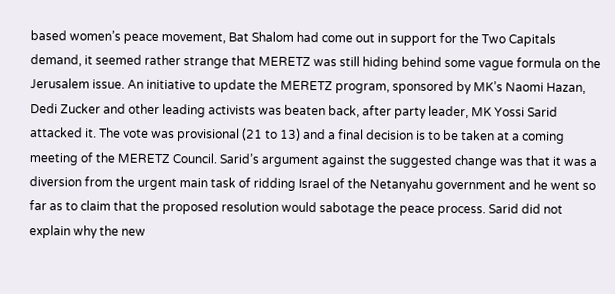based women’s peace movement, Bat Shalom had come out in support for the Two Capitals demand, it seemed rather strange that MERETZ was still hiding behind some vague formula on the Jerusalem issue. An initiative to update the MERETZ program, sponsored by MK’s Naomi Hazan, Dedi Zucker and other leading activists was beaten back, after party leader, MK Yossi Sarid attacked it. The vote was provisional (21 to 13) and a final decision is to be taken at a coming meeting of the MERETZ Council. Sarid’s argument against the suggested change was that it was a diversion from the urgent main task of ridding Israel of the Netanyahu government and he went so far as to claim that the proposed resolution would sabotage the peace process. Sarid did not explain why the new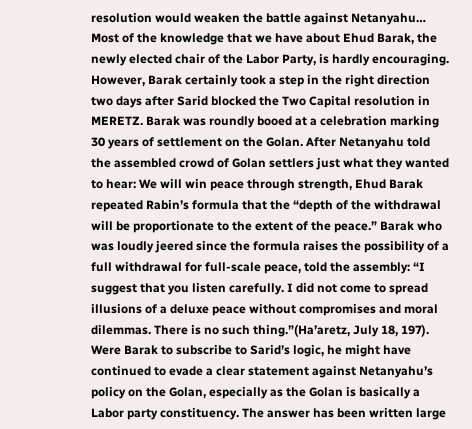resolution would weaken the battle against Netanyahu…
Most of the knowledge that we have about Ehud Barak, the newly elected chair of the Labor Party, is hardly encouraging. However, Barak certainly took a step in the right direction two days after Sarid blocked the Two Capital resolution in MERETZ. Barak was roundly booed at a celebration marking 30 years of settlement on the Golan. After Netanyahu told the assembled crowd of Golan settlers just what they wanted to hear: We will win peace through strength, Ehud Barak repeated Rabin’s formula that the “depth of the withdrawal will be proportionate to the extent of the peace.” Barak who was loudly jeered since the formula raises the possibility of a full withdrawal for full-scale peace, told the assembly: “I suggest that you listen carefully. I did not come to spread illusions of a deluxe peace without compromises and moral dilemmas. There is no such thing.”(Ha’aretz, July 18, 197).
Were Barak to subscribe to Sarid’s logic, he might have continued to evade a clear statement against Netanyahu’s policy on the Golan, especially as the Golan is basically a Labor party constituency. The answer has been written large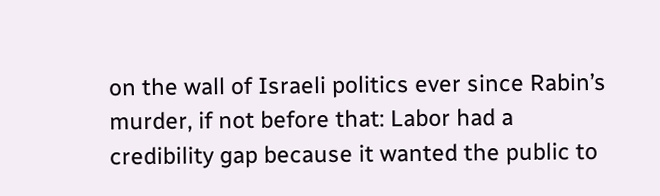on the wall of Israeli politics ever since Rabin’s murder, if not before that: Labor had a credibility gap because it wanted the public to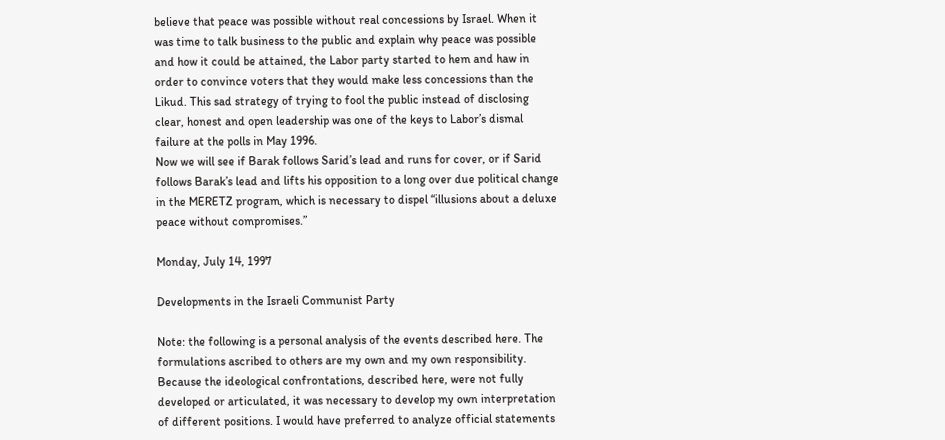believe that peace was possible without real concessions by Israel. When it was time to talk business to the public and explain why peace was possible and how it could be attained, the Labor party started to hem and haw in order to convince voters that they would make less concessions than the Likud. This sad strategy of trying to fool the public instead of disclosing clear, honest and open leadership was one of the keys to Labor’s dismal failure at the polls in May 1996.
Now we will see if Barak follows Sarid’s lead and runs for cover, or if Sarid follows Barak’s lead and lifts his opposition to a long over due political change in the MERETZ program, which is necessary to dispel “illusions about a deluxe peace without compromises.”

Monday, July 14, 1997

Developments in the Israeli Communist Party

Note: the following is a personal analysis of the events described here. The formulations ascribed to others are my own and my own responsibility. Because the ideological confrontations, described here, were not fully developed or articulated, it was necessary to develop my own interpretation of different positions. I would have preferred to analyze official statements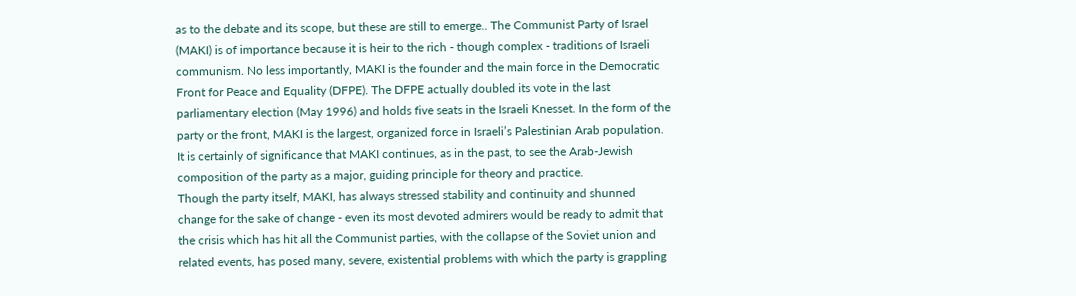as to the debate and its scope, but these are still to emerge.. The Communist Party of Israel (MAKI) is of importance because it is heir to the rich - though complex - traditions of Israeli communism. No less importantly, MAKI is the founder and the main force in the Democratic Front for Peace and Equality (DFPE). The DFPE actually doubled its vote in the last parliamentary election (May 1996) and holds five seats in the Israeli Knesset. In the form of the party or the front, MAKI is the largest, organized force in Israeli’s Palestinian Arab population. It is certainly of significance that MAKI continues, as in the past, to see the Arab-Jewish composition of the party as a major, guiding principle for theory and practice.
Though the party itself, MAKI, has always stressed stability and continuity and shunned change for the sake of change - even its most devoted admirers would be ready to admit that the crisis which has hit all the Communist parties, with the collapse of the Soviet union and related events, has posed many, severe, existential problems with which the party is grappling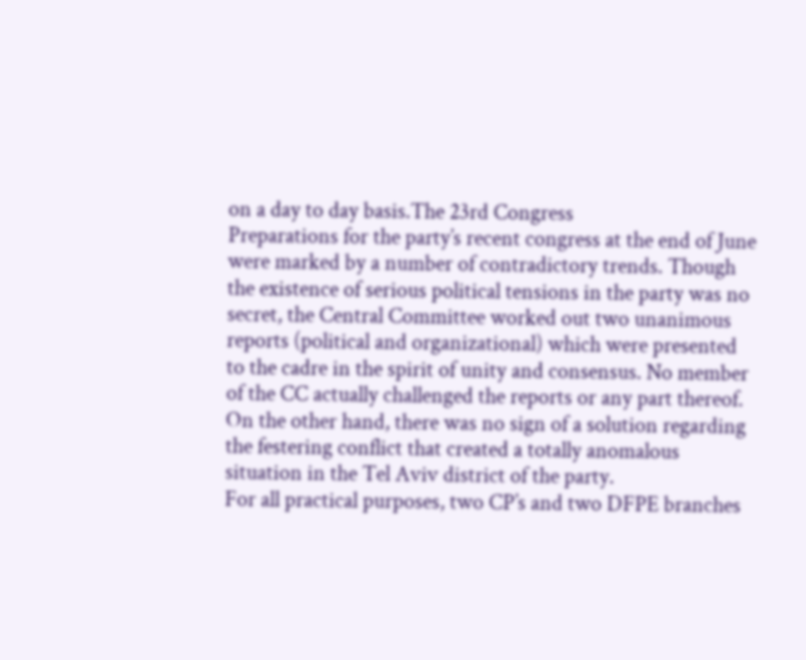on a day to day basis.The 23rd Congress
Preparations for the party’s recent congress at the end of June were marked by a number of contradictory trends. Though the existence of serious political tensions in the party was no secret, the Central Committee worked out two unanimous reports (political and organizational) which were presented to the cadre in the spirit of unity and consensus. No member of the CC actually challenged the reports or any part thereof. On the other hand, there was no sign of a solution regarding the festering conflict that created a totally anomalous situation in the Tel Aviv district of the party.
For all practical purposes, two CP’s and two DFPE branches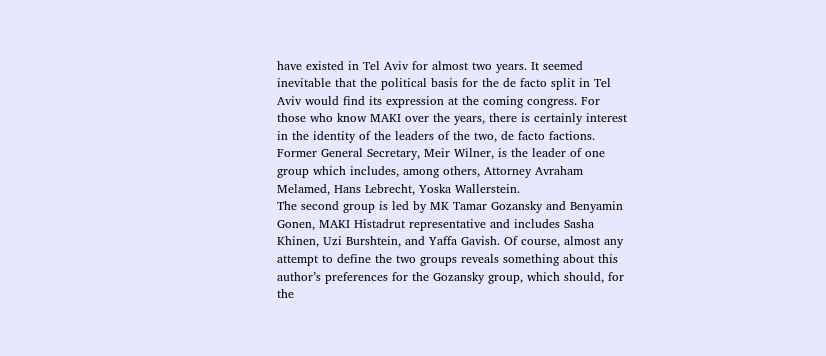have existed in Tel Aviv for almost two years. It seemed inevitable that the political basis for the de facto split in Tel Aviv would find its expression at the coming congress. For those who know MAKI over the years, there is certainly interest in the identity of the leaders of the two, de facto factions. Former General Secretary, Meir Wilner, is the leader of one group which includes, among others, Attorney Avraham Melamed, Hans Lebrecht, Yoska Wallerstein.
The second group is led by MK Tamar Gozansky and Benyamin Gonen, MAKI Histadrut representative and includes Sasha Khinen, Uzi Burshtein, and Yaffa Gavish. Of course, almost any attempt to define the two groups reveals something about this author’s preferences for the Gozansky group, which should, for the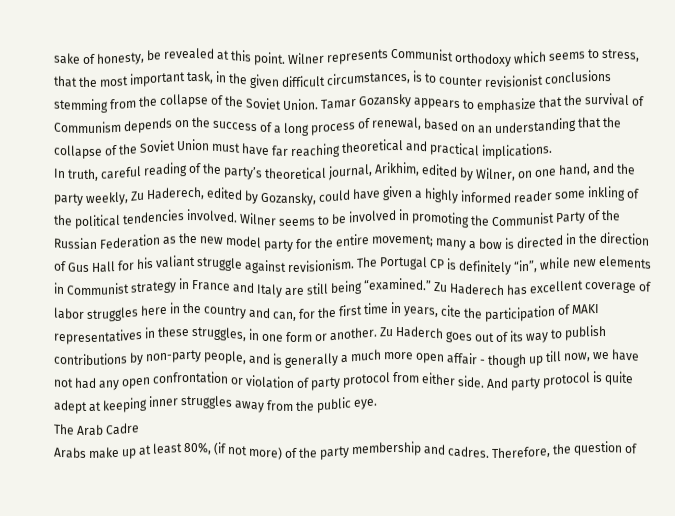sake of honesty, be revealed at this point. Wilner represents Communist orthodoxy which seems to stress, that the most important task, in the given difficult circumstances, is to counter revisionist conclusions stemming from the collapse of the Soviet Union. Tamar Gozansky appears to emphasize that the survival of Communism depends on the success of a long process of renewal, based on an understanding that the collapse of the Soviet Union must have far reaching theoretical and practical implications.
In truth, careful reading of the party’s theoretical journal, Arikhim, edited by Wilner, on one hand, and the party weekly, Zu Haderech, edited by Gozansky, could have given a highly informed reader some inkling of the political tendencies involved. Wilner seems to be involved in promoting the Communist Party of the Russian Federation as the new model party for the entire movement; many a bow is directed in the direction of Gus Hall for his valiant struggle against revisionism. The Portugal CP is definitely “in”, while new elements in Communist strategy in France and Italy are still being “examined.” Zu Haderech has excellent coverage of labor struggles here in the country and can, for the first time in years, cite the participation of MAKI representatives in these struggles, in one form or another. Zu Haderch goes out of its way to publish contributions by non-party people, and is generally a much more open affair - though up till now, we have not had any open confrontation or violation of party protocol from either side. And party protocol is quite adept at keeping inner struggles away from the public eye.
The Arab Cadre
Arabs make up at least 80%, (if not more) of the party membership and cadres. Therefore, the question of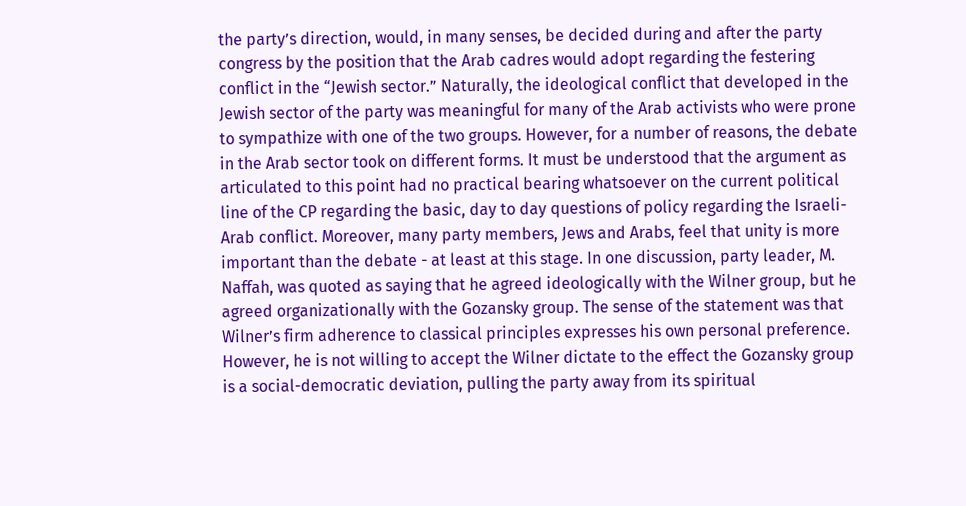the party’s direction, would, in many senses, be decided during and after the party congress by the position that the Arab cadres would adopt regarding the festering conflict in the “Jewish sector.” Naturally, the ideological conflict that developed in the Jewish sector of the party was meaningful for many of the Arab activists who were prone to sympathize with one of the two groups. However, for a number of reasons, the debate in the Arab sector took on different forms. It must be understood that the argument as articulated to this point had no practical bearing whatsoever on the current political line of the CP regarding the basic, day to day questions of policy regarding the Israeli-Arab conflict. Moreover, many party members, Jews and Arabs, feel that unity is more important than the debate - at least at this stage. In one discussion, party leader, M. Naffah, was quoted as saying that he agreed ideologically with the Wilner group, but he agreed organizationally with the Gozansky group. The sense of the statement was that Wilner’s firm adherence to classical principles expresses his own personal preference. However, he is not willing to accept the Wilner dictate to the effect the Gozansky group is a social-democratic deviation, pulling the party away from its spiritual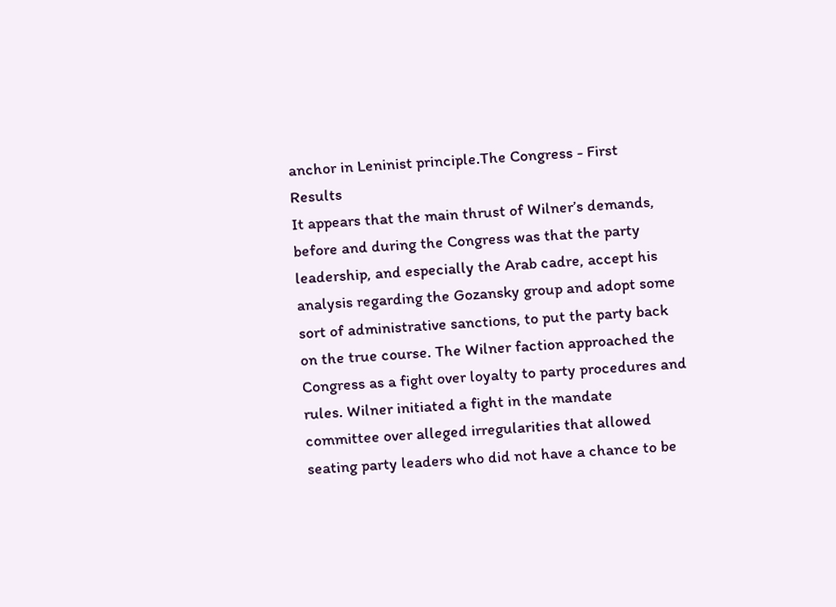anchor in Leninist principle.The Congress - First Results
It appears that the main thrust of Wilner’s demands, before and during the Congress was that the party leadership, and especially the Arab cadre, accept his analysis regarding the Gozansky group and adopt some sort of administrative sanctions, to put the party back on the true course. The Wilner faction approached the Congress as a fight over loyalty to party procedures and rules. Wilner initiated a fight in the mandate committee over alleged irregularities that allowed seating party leaders who did not have a chance to be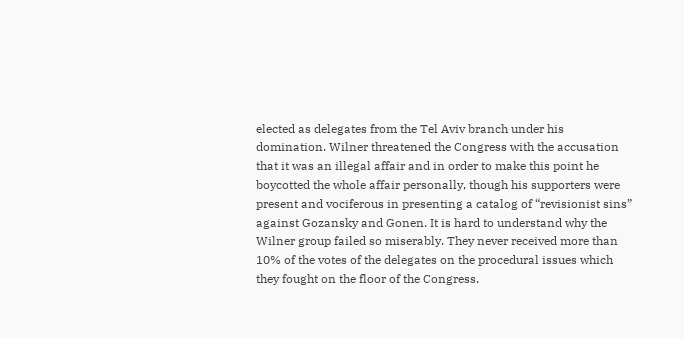elected as delegates from the Tel Aviv branch under his domination. Wilner threatened the Congress with the accusation that it was an illegal affair and in order to make this point he boycotted the whole affair personally, though his supporters were present and vociferous in presenting a catalog of “revisionist sins” against Gozansky and Gonen. It is hard to understand why the Wilner group failed so miserably. They never received more than 10% of the votes of the delegates on the procedural issues which they fought on the floor of the Congress.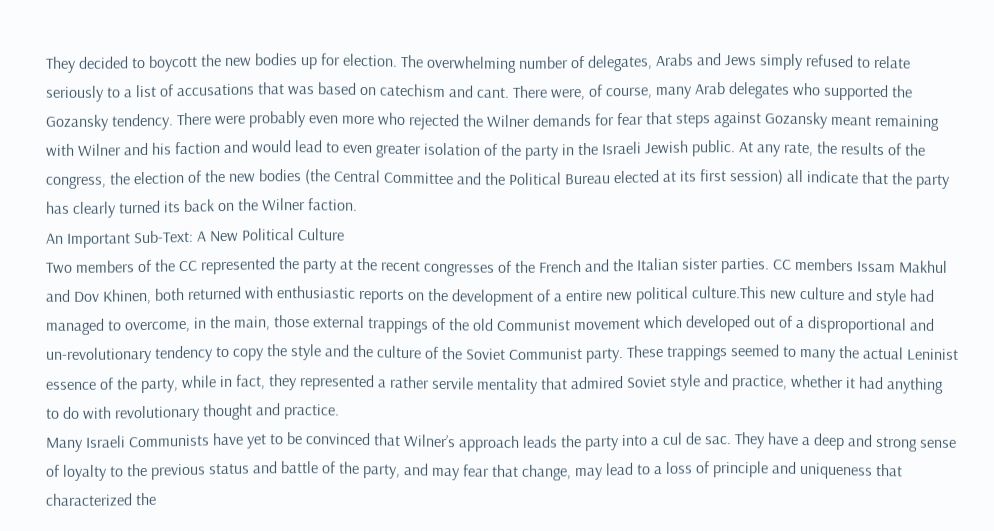They decided to boycott the new bodies up for election. The overwhelming number of delegates, Arabs and Jews simply refused to relate seriously to a list of accusations that was based on catechism and cant. There were, of course, many Arab delegates who supported the Gozansky tendency. There were probably even more who rejected the Wilner demands for fear that steps against Gozansky meant remaining with Wilner and his faction and would lead to even greater isolation of the party in the Israeli Jewish public. At any rate, the results of the congress, the election of the new bodies (the Central Committee and the Political Bureau elected at its first session) all indicate that the party has clearly turned its back on the Wilner faction.
An Important Sub-Text: A New Political Culture
Two members of the CC represented the party at the recent congresses of the French and the Italian sister parties. CC members Issam Makhul and Dov Khinen, both returned with enthusiastic reports on the development of a entire new political culture.This new culture and style had managed to overcome, in the main, those external trappings of the old Communist movement which developed out of a disproportional and un-revolutionary tendency to copy the style and the culture of the Soviet Communist party. These trappings seemed to many the actual Leninist essence of the party, while in fact, they represented a rather servile mentality that admired Soviet style and practice, whether it had anything to do with revolutionary thought and practice.
Many Israeli Communists have yet to be convinced that Wilner’s approach leads the party into a cul de sac. They have a deep and strong sense of loyalty to the previous status and battle of the party, and may fear that change, may lead to a loss of principle and uniqueness that characterized the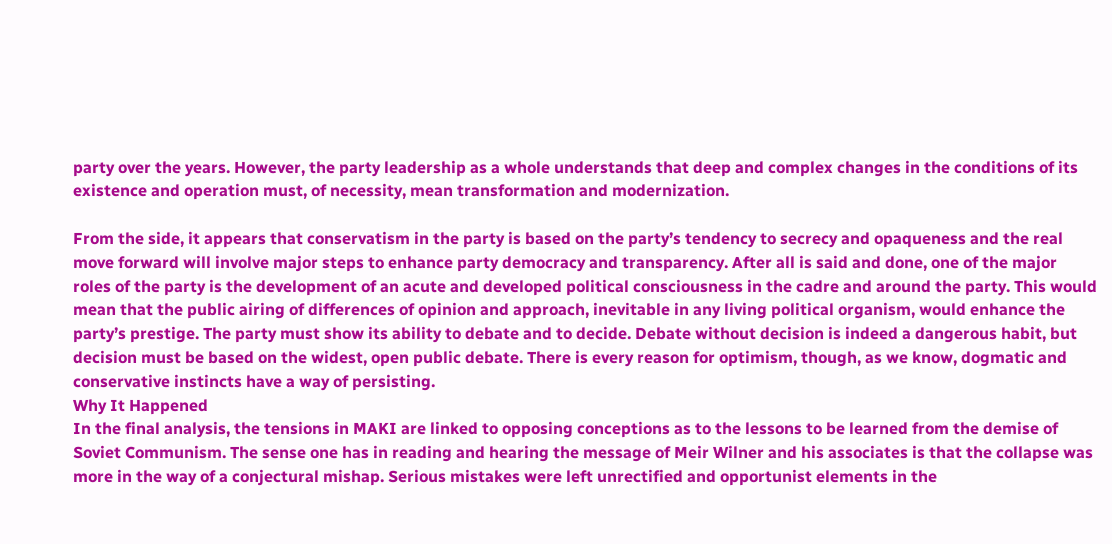party over the years. However, the party leadership as a whole understands that deep and complex changes in the conditions of its existence and operation must, of necessity, mean transformation and modernization.

From the side, it appears that conservatism in the party is based on the party’s tendency to secrecy and opaqueness and the real move forward will involve major steps to enhance party democracy and transparency. After all is said and done, one of the major roles of the party is the development of an acute and developed political consciousness in the cadre and around the party. This would mean that the public airing of differences of opinion and approach, inevitable in any living political organism, would enhance the party’s prestige. The party must show its ability to debate and to decide. Debate without decision is indeed a dangerous habit, but decision must be based on the widest, open public debate. There is every reason for optimism, though, as we know, dogmatic and conservative instincts have a way of persisting.
Why It Happened
In the final analysis, the tensions in MAKI are linked to opposing conceptions as to the lessons to be learned from the demise of Soviet Communism. The sense one has in reading and hearing the message of Meir Wilner and his associates is that the collapse was more in the way of a conjectural mishap. Serious mistakes were left unrectified and opportunist elements in the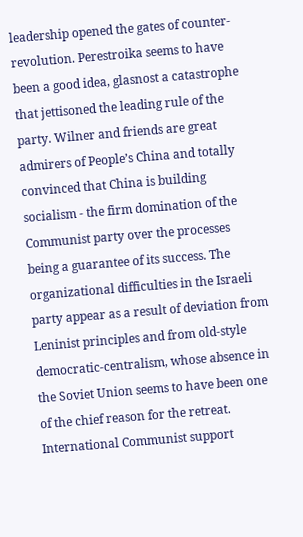leadership opened the gates of counter-revolution. Perestroika seems to have been a good idea, glasnost a catastrophe that jettisoned the leading rule of the party. Wilner and friends are great admirers of People’s China and totally convinced that China is building socialism - the firm domination of the Communist party over the processes being a guarantee of its success. The organizational difficulties in the Israeli party appear as a result of deviation from Leninist principles and from old-style democratic-centralism, whose absence in the Soviet Union seems to have been one of the chief reason for the retreat. International Communist support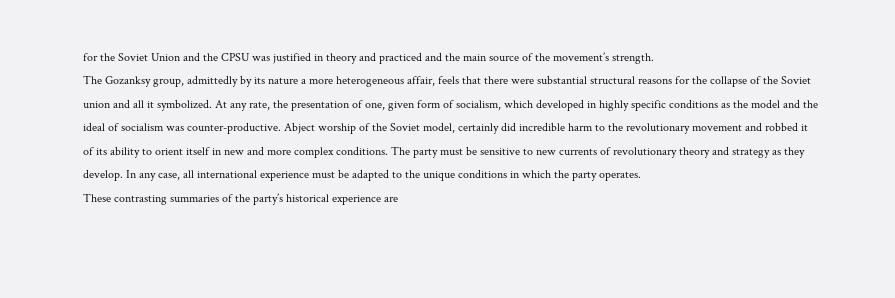for the Soviet Union and the CPSU was justified in theory and practiced and the main source of the movement’s strength.
The Gozanksy group, admittedly by its nature a more heterogeneous affair, feels that there were substantial structural reasons for the collapse of the Soviet union and all it symbolized. At any rate, the presentation of one, given form of socialism, which developed in highly specific conditions as the model and the ideal of socialism was counter-productive. Abject worship of the Soviet model, certainly did incredible harm to the revolutionary movement and robbed it of its ability to orient itself in new and more complex conditions. The party must be sensitive to new currents of revolutionary theory and strategy as they develop. In any case, all international experience must be adapted to the unique conditions in which the party operates.
These contrasting summaries of the party’s historical experience are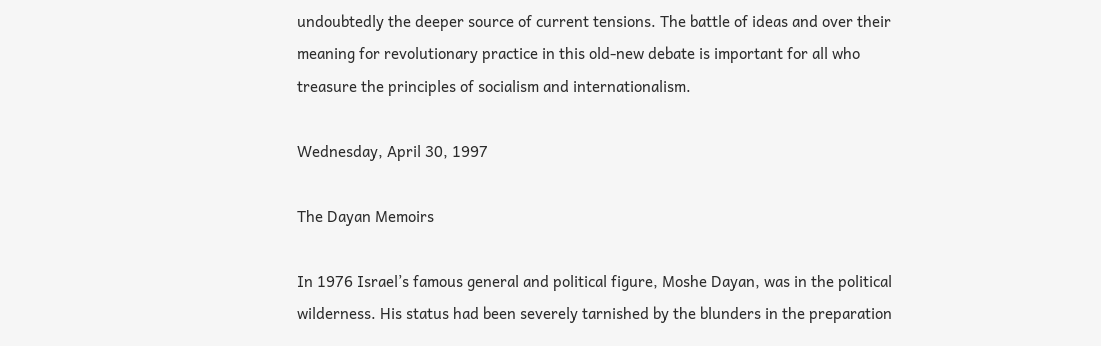undoubtedly the deeper source of current tensions. The battle of ideas and over their meaning for revolutionary practice in this old-new debate is important for all who treasure the principles of socialism and internationalism.

Wednesday, April 30, 1997

The Dayan Memoirs

In 1976 Israel’s famous general and political figure, Moshe Dayan, was in the political wilderness. His status had been severely tarnished by the blunders in the preparation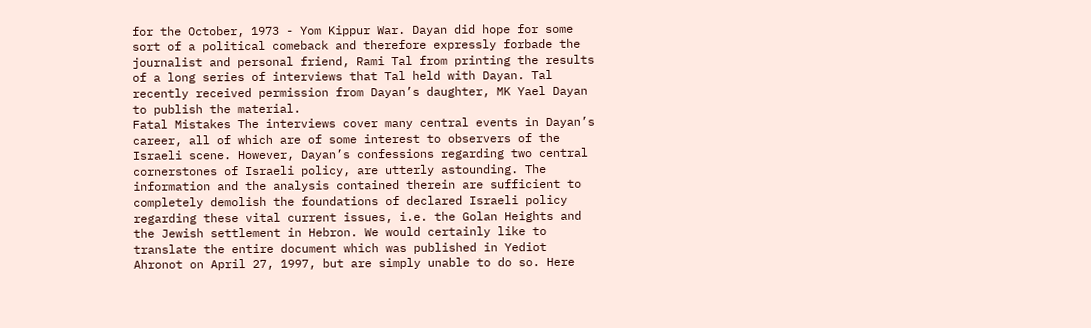for the October, 1973 - Yom Kippur War. Dayan did hope for some sort of a political comeback and therefore expressly forbade the journalist and personal friend, Rami Tal from printing the results of a long series of interviews that Tal held with Dayan. Tal recently received permission from Dayan’s daughter, MK Yael Dayan to publish the material.
Fatal Mistakes The interviews cover many central events in Dayan’s career, all of which are of some interest to observers of the Israeli scene. However, Dayan’s confessions regarding two central cornerstones of Israeli policy, are utterly astounding. The information and the analysis contained therein are sufficient to completely demolish the foundations of declared Israeli policy regarding these vital current issues, i.e. the Golan Heights and the Jewish settlement in Hebron. We would certainly like to translate the entire document which was published in Yediot Ahronot on April 27, 1997, but are simply unable to do so. Here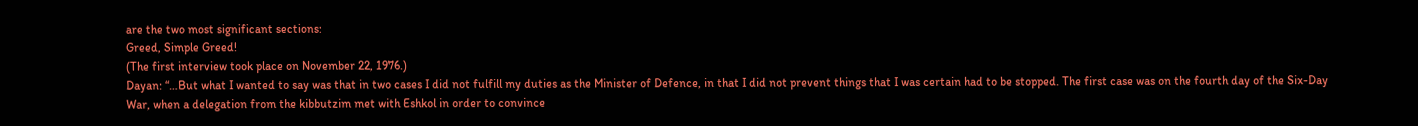are the two most significant sections:
Greed, Simple Greed!
(The first interview took place on November 22, 1976.)
Dayan: “…But what I wanted to say was that in two cases I did not fulfill my duties as the Minister of Defence, in that I did not prevent things that I was certain had to be stopped. The first case was on the fourth day of the Six-Day War, when a delegation from the kibbutzim met with Eshkol in order to convince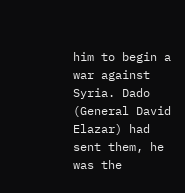him to begin a war against Syria. Dado (General David Elazar) had sent them, he was the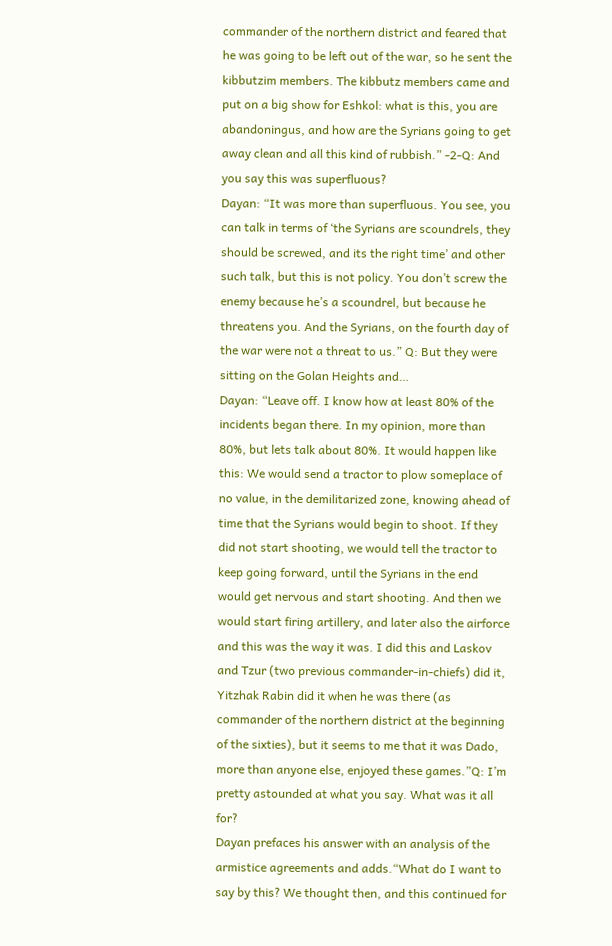commander of the northern district and feared that he was going to be left out of the war, so he sent the kibbutzim members. The kibbutz members came and put on a big show for Eshkol: what is this, you are abandoningus, and how are the Syrians going to get away clean and all this kind of rubbish.” -2-Q: And you say this was superfluous?
Dayan: “It was more than superfluous. You see, you can talk in terms of ‘the Syrians are scoundrels, they should be screwed, and its the right time’ and other such talk, but this is not policy. You don’t screw the enemy because he’s a scoundrel, but because he threatens you. And the Syrians, on the fourth day of the war were not a threat to us.” Q: But they were sitting on the Golan Heights and…
Dayan: “Leave off. I know how at least 80% of the incidents began there. In my opinion, more than 80%, but lets talk about 80%. It would happen like this: We would send a tractor to plow someplace of no value, in the demilitarized zone, knowing ahead of time that the Syrians would begin to shoot. If they did not start shooting, we would tell the tractor to keep going forward, until the Syrians in the end would get nervous and start shooting. And then we would start firing artillery, and later also the airforce and this was the way it was. I did this and Laskov and Tzur (two previous commander-in-chiefs) did it, Yitzhak Rabin did it when he was there (as commander of the northern district at the beginning of the sixties), but it seems to me that it was Dado, more than anyone else, enjoyed these games.”Q: I’m pretty astounded at what you say. What was it all for?
Dayan prefaces his answer with an analysis of the armistice agreements and adds.“What do I want to say by this? We thought then, and this continued for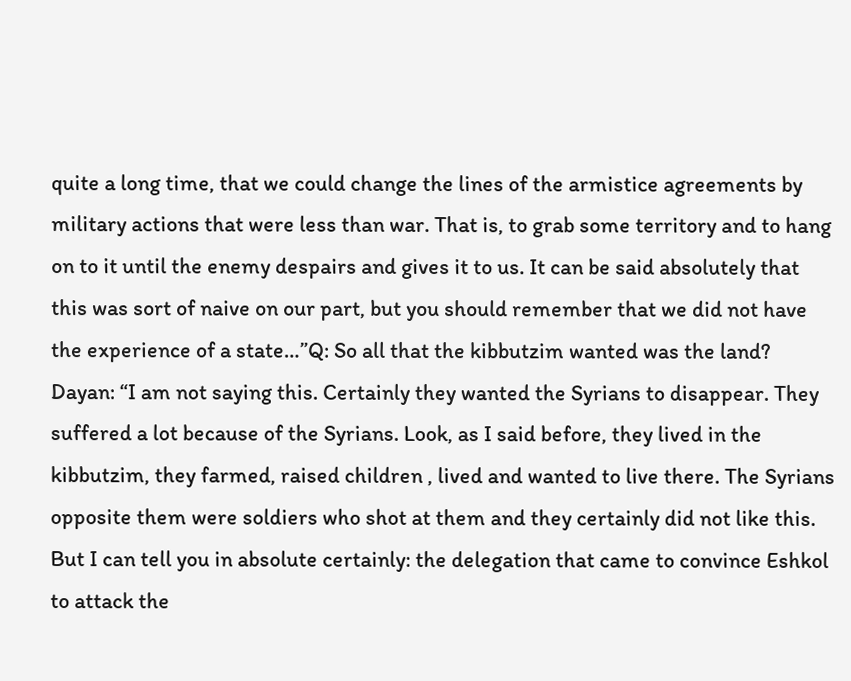quite a long time, that we could change the lines of the armistice agreements by military actions that were less than war. That is, to grab some territory and to hang on to it until the enemy despairs and gives it to us. It can be said absolutely that this was sort of naive on our part, but you should remember that we did not have the experience of a state…”Q: So all that the kibbutzim wanted was the land?
Dayan: “I am not saying this. Certainly they wanted the Syrians to disappear. They suffered a lot because of the Syrians. Look, as I said before, they lived in the kibbutzim, they farmed, raised children , lived and wanted to live there. The Syrians opposite them were soldiers who shot at them and they certainly did not like this. But I can tell you in absolute certainly: the delegation that came to convince Eshkol to attack the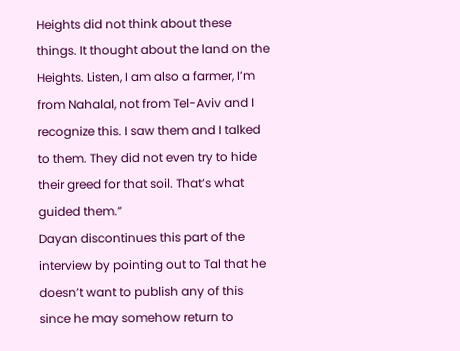Heights did not think about these things. It thought about the land on the Heights. Listen, I am also a farmer, I’m from Nahalal, not from Tel-Aviv and I recognize this. I saw them and I talked to them. They did not even try to hide their greed for that soil. That’s what guided them.”
Dayan discontinues this part of the interview by pointing out to Tal that he doesn’t want to publish any of this since he may somehow return to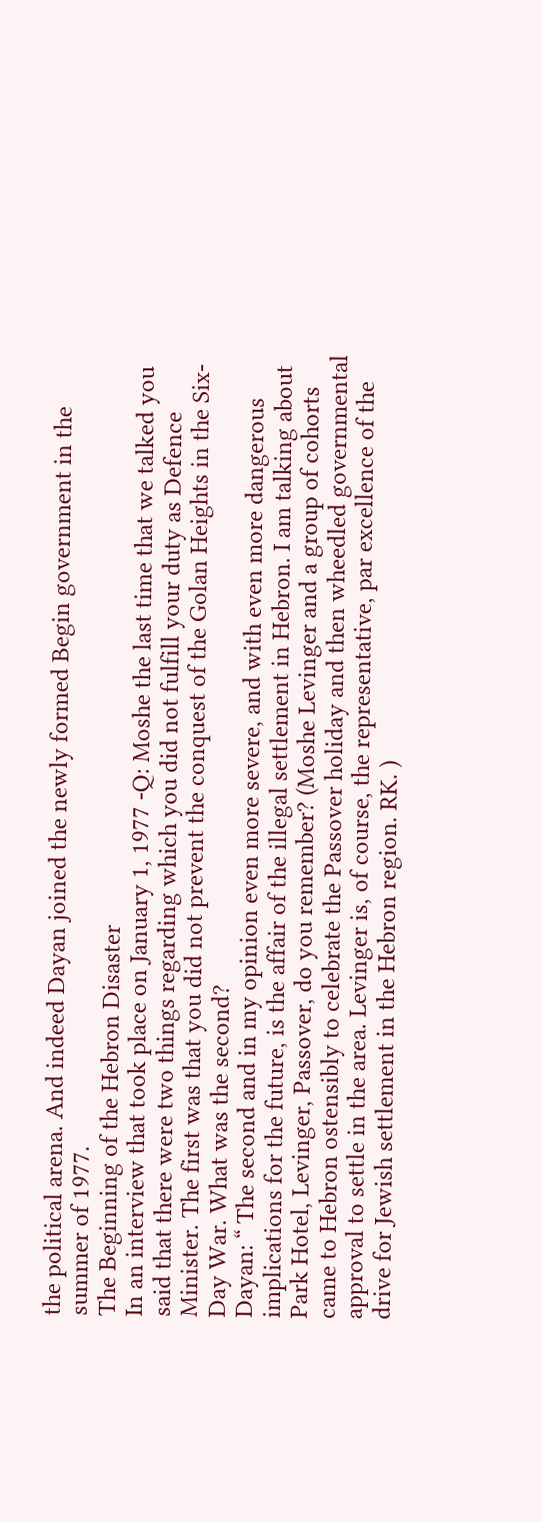the political arena. And indeed Dayan joined the newly formed Begin government in the summer of 1977.
The Beginning of the Hebron Disaster
In an interview that took place on January 1, 1977 -Q: Moshe the last time that we talked you said that there were two things regarding which you did not fulfill your duty as Defence Minister. The first was that you did not prevent the conquest of the Golan Heights in the Six-Day War. What was the second?
Dayan: “ The second and in my opinion even more severe, and with even more dangerous implications for the future, is the affair of the illegal settlement in Hebron. I am talking about Park Hotel, Levinger, Passover, do you remember? (Moshe Levinger and a group of cohorts came to Hebron ostensibly to celebrate the Passover holiday and then wheedled governmental approval to settle in the area. Levinger is, of course, the representative, par excellence of the drive for Jewish settlement in the Hebron region. RK. )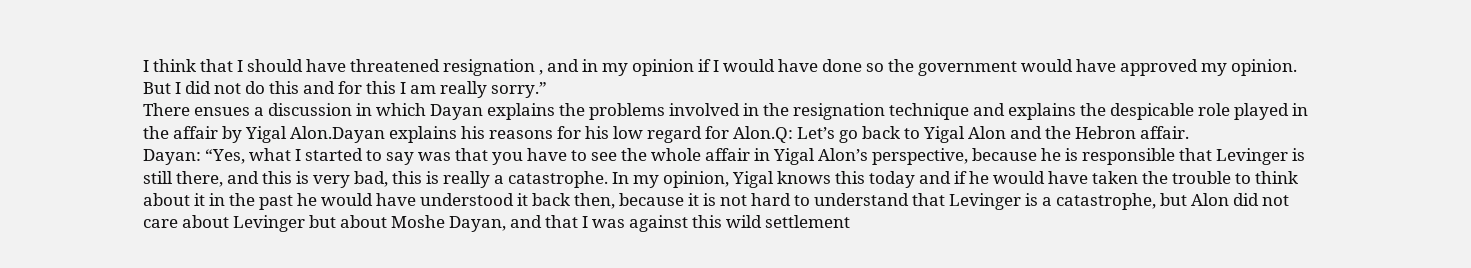I think that I should have threatened resignation , and in my opinion if I would have done so the government would have approved my opinion. But I did not do this and for this I am really sorry.”
There ensues a discussion in which Dayan explains the problems involved in the resignation technique and explains the despicable role played in the affair by Yigal Alon.Dayan explains his reasons for his low regard for Alon.Q: Let’s go back to Yigal Alon and the Hebron affair.
Dayan: “Yes, what I started to say was that you have to see the whole affair in Yigal Alon’s perspective, because he is responsible that Levinger is still there, and this is very bad, this is really a catastrophe. In my opinion, Yigal knows this today and if he would have taken the trouble to think about it in the past he would have understood it back then, because it is not hard to understand that Levinger is a catastrophe, but Alon did not care about Levinger but about Moshe Dayan, and that I was against this wild settlement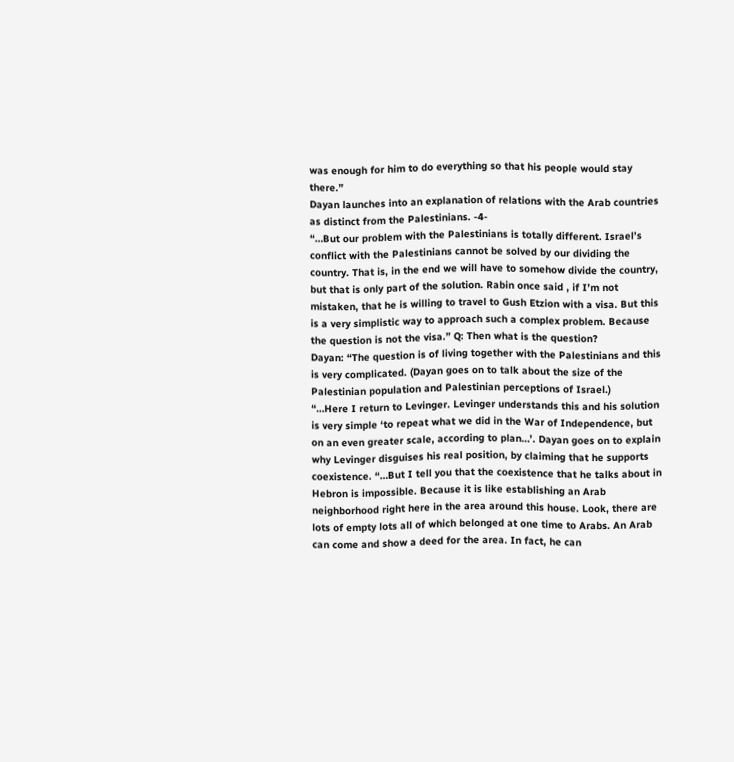was enough for him to do everything so that his people would stay there.”
Dayan launches into an explanation of relations with the Arab countries as distinct from the Palestinians. -4-
“…But our problem with the Palestinians is totally different. Israel’s conflict with the Palestinians cannot be solved by our dividing the country. That is, in the end we will have to somehow divide the country, but that is only part of the solution. Rabin once said , if I’m not mistaken, that he is willing to travel to Gush Etzion with a visa. But this is a very simplistic way to approach such a complex problem. Because the question is not the visa.” Q: Then what is the question?
Dayan: “The question is of living together with the Palestinians and this is very complicated. (Dayan goes on to talk about the size of the Palestinian population and Palestinian perceptions of Israel.)
“…Here I return to Levinger. Levinger understands this and his solution is very simple ‘to repeat what we did in the War of Independence, but on an even greater scale, according to plan…’. Dayan goes on to explain why Levinger disguises his real position, by claiming that he supports coexistence. “…But I tell you that the coexistence that he talks about in Hebron is impossible. Because it is like establishing an Arab neighborhood right here in the area around this house. Look, there are lots of empty lots all of which belonged at one time to Arabs. An Arab can come and show a deed for the area. In fact, he can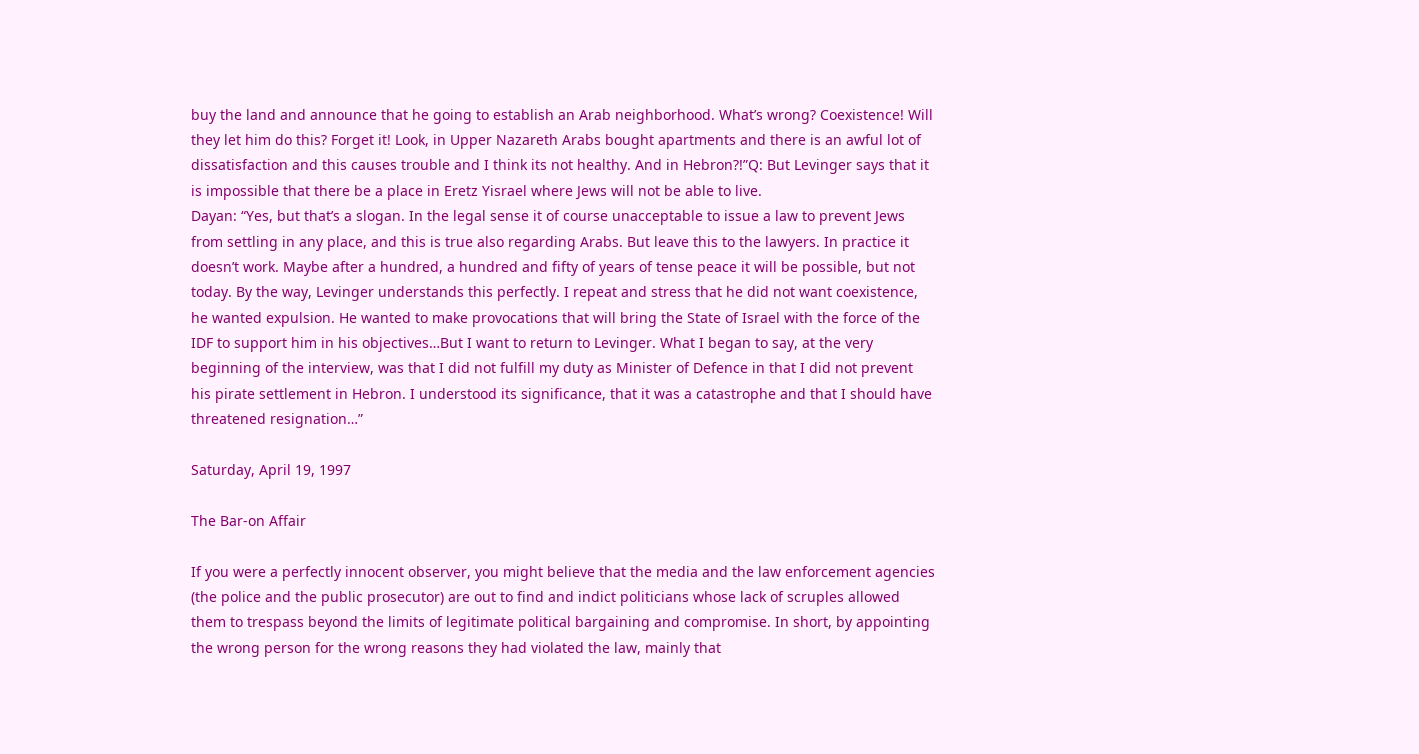buy the land and announce that he going to establish an Arab neighborhood. What’s wrong? Coexistence! Will they let him do this? Forget it! Look, in Upper Nazareth Arabs bought apartments and there is an awful lot of dissatisfaction and this causes trouble and I think its not healthy. And in Hebron?!”Q: But Levinger says that it is impossible that there be a place in Eretz Yisrael where Jews will not be able to live.
Dayan: “Yes, but that’s a slogan. In the legal sense it of course unacceptable to issue a law to prevent Jews from settling in any place, and this is true also regarding Arabs. But leave this to the lawyers. In practice it doesn’t work. Maybe after a hundred, a hundred and fifty of years of tense peace it will be possible, but not today. By the way, Levinger understands this perfectly. I repeat and stress that he did not want coexistence, he wanted expulsion. He wanted to make provocations that will bring the State of Israel with the force of the IDF to support him in his objectives…But I want to return to Levinger. What I began to say, at the very beginning of the interview, was that I did not fulfill my duty as Minister of Defence in that I did not prevent his pirate settlement in Hebron. I understood its significance, that it was a catastrophe and that I should have threatened resignation…”

Saturday, April 19, 1997

The Bar-on Affair

If you were a perfectly innocent observer, you might believe that the media and the law enforcement agencies (the police and the public prosecutor) are out to find and indict politicians whose lack of scruples allowed them to trespass beyond the limits of legitimate political bargaining and compromise. In short, by appointing the wrong person for the wrong reasons they had violated the law, mainly that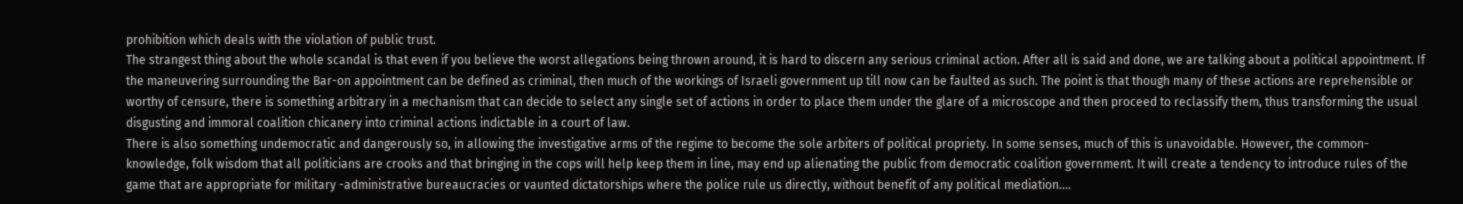prohibition which deals with the violation of public trust.
The strangest thing about the whole scandal is that even if you believe the worst allegations being thrown around, it is hard to discern any serious criminal action. After all is said and done, we are talking about a political appointment. If the maneuvering surrounding the Bar-on appointment can be defined as criminal, then much of the workings of Israeli government up till now can be faulted as such. The point is that though many of these actions are reprehensible or worthy of censure, there is something arbitrary in a mechanism that can decide to select any single set of actions in order to place them under the glare of a microscope and then proceed to reclassify them, thus transforming the usual disgusting and immoral coalition chicanery into criminal actions indictable in a court of law.
There is also something undemocratic and dangerously so, in allowing the investigative arms of the regime to become the sole arbiters of political propriety. In some senses, much of this is unavoidable. However, the common-knowledge, folk wisdom that all politicians are crooks and that bringing in the cops will help keep them in line, may end up alienating the public from democratic coalition government. It will create a tendency to introduce rules of the game that are appropriate for military -administrative bureaucracies or vaunted dictatorships where the police rule us directly, without benefit of any political mediation….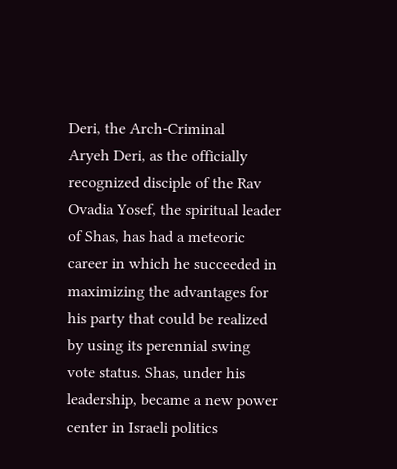Deri, the Arch-Criminal
Aryeh Deri, as the officially recognized disciple of the Rav Ovadia Yosef, the spiritual leader of Shas, has had a meteoric career in which he succeeded in maximizing the advantages for his party that could be realized by using its perennial swing vote status. Shas, under his leadership, became a new power center in Israeli politics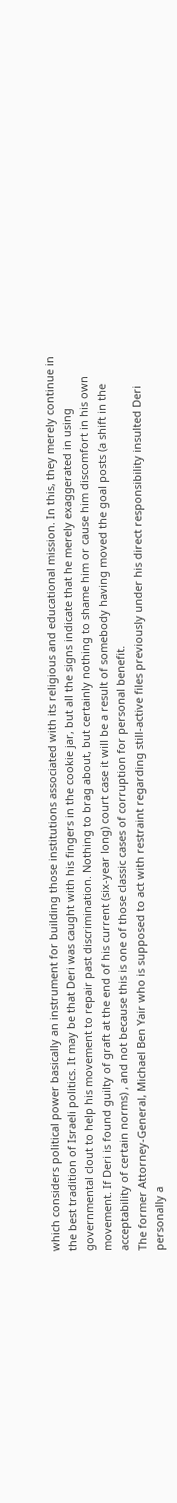which considers political power basically an instrument for building those institutions associated with its religious and educational mission. In this, they merely continue in the best tradition of Israeli politics. It may be that Deri was caught with his fingers in the cookie jar, but all the signs indicate that he merely exaggerated in using governmental clout to help his movement to repair past discrimination. Nothing to brag about, but certainly nothing to shame him or cause him discomfort in his own movement. If Deri is found guilty of graft at the end of his current (six-year long) court case it will be a result of somebody having moved the goal posts (a shift in the acceptability of certain norms) , and not because this is one of those classic cases of corruption for personal benefit.
The former Attorney-General, Michael Ben Yair who is supposed to act with restraint regarding still-active files previously under his direct responsibility insulted Deri personally a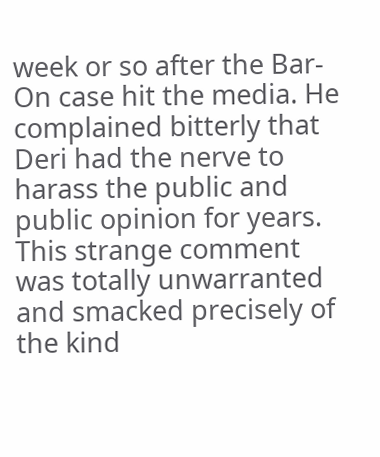week or so after the Bar-On case hit the media. He complained bitterly that Deri had the nerve to harass the public and public opinion for years. This strange comment was totally unwarranted and smacked precisely of the kind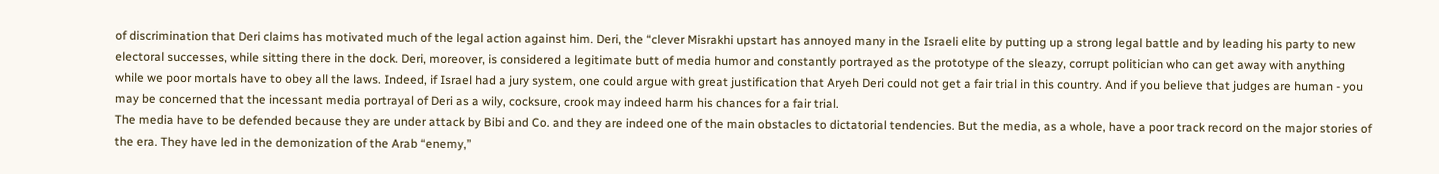of discrimination that Deri claims has motivated much of the legal action against him. Deri, the “clever Misrakhi upstart has annoyed many in the Israeli elite by putting up a strong legal battle and by leading his party to new electoral successes, while sitting there in the dock. Deri, moreover, is considered a legitimate butt of media humor and constantly portrayed as the prototype of the sleazy, corrupt politician who can get away with anything while we poor mortals have to obey all the laws. Indeed, if Israel had a jury system, one could argue with great justification that Aryeh Deri could not get a fair trial in this country. And if you believe that judges are human - you may be concerned that the incessant media portrayal of Deri as a wily, cocksure, crook may indeed harm his chances for a fair trial.
The media have to be defended because they are under attack by Bibi and Co. and they are indeed one of the main obstacles to dictatorial tendencies. But the media, as a whole, have a poor track record on the major stories of the era. They have led in the demonization of the Arab “enemy,”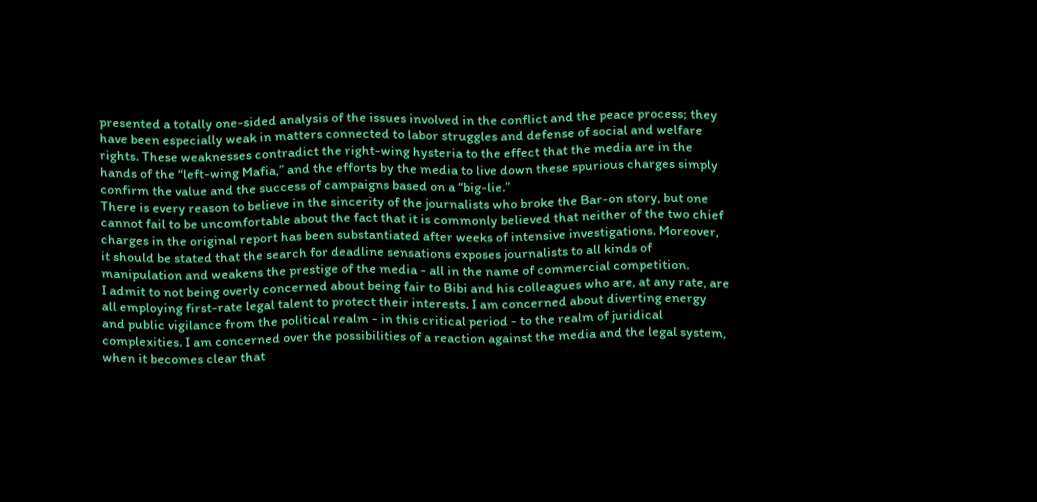presented a totally one-sided analysis of the issues involved in the conflict and the peace process; they have been especially weak in matters connected to labor struggles and defense of social and welfare rights. These weaknesses contradict the right-wing hysteria to the effect that the media are in the hands of the “left-wing Mafia,” and the efforts by the media to live down these spurious charges simply confirm the value and the success of campaigns based on a “big-lie.”
There is every reason to believe in the sincerity of the journalists who broke the Bar-on story, but one cannot fail to be uncomfortable about the fact that it is commonly believed that neither of the two chief charges in the original report has been substantiated after weeks of intensive investigations. Moreover, it should be stated that the search for deadline sensations exposes journalists to all kinds of manipulation and weakens the prestige of the media - all in the name of commercial competition.
I admit to not being overly concerned about being fair to Bibi and his colleagues who are, at any rate, are all employing first-rate legal talent to protect their interests. I am concerned about diverting energy and public vigilance from the political realm - in this critical period - to the realm of juridical complexities. I am concerned over the possibilities of a reaction against the media and the legal system, when it becomes clear that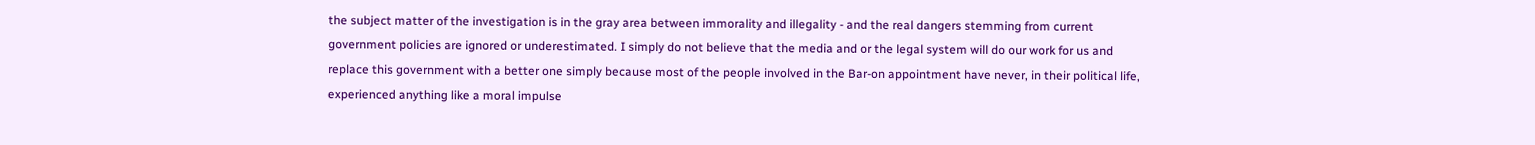the subject matter of the investigation is in the gray area between immorality and illegality - and the real dangers stemming from current government policies are ignored or underestimated. I simply do not believe that the media and or the legal system will do our work for us and replace this government with a better one simply because most of the people involved in the Bar-on appointment have never, in their political life, experienced anything like a moral impulse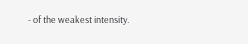- of the weakest intensity.